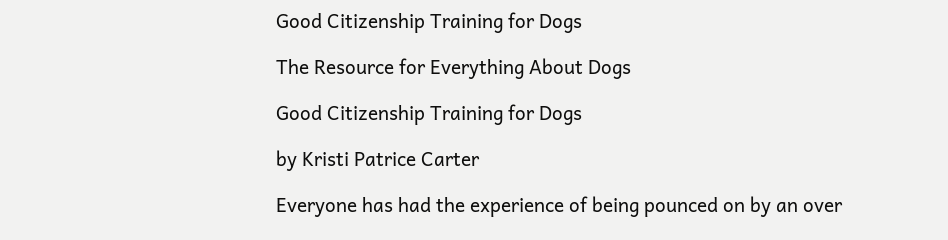Good Citizenship Training for Dogs

The Resource for Everything About Dogs

Good Citizenship Training for Dogs

by Kristi Patrice Carter

Everyone has had the experience of being pounced on by an over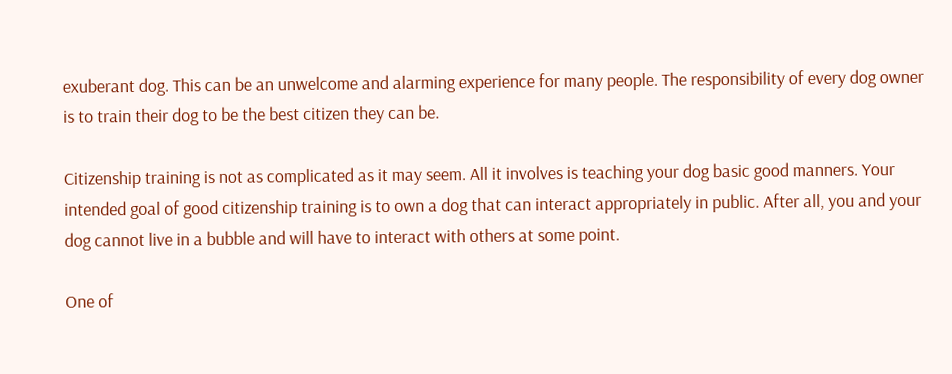exuberant dog. This can be an unwelcome and alarming experience for many people. The responsibility of every dog owner is to train their dog to be the best citizen they can be.

Citizenship training is not as complicated as it may seem. All it involves is teaching your dog basic good manners. Your intended goal of good citizenship training is to own a dog that can interact appropriately in public. After all, you and your dog cannot live in a bubble and will have to interact with others at some point.

One of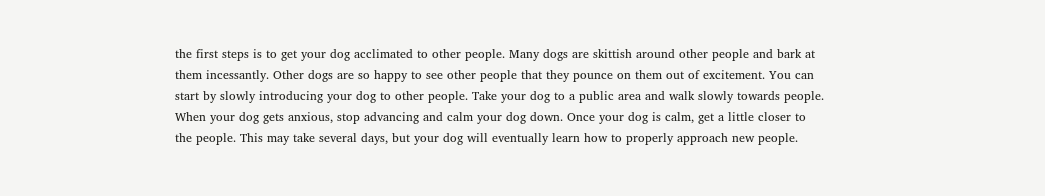the first steps is to get your dog acclimated to other people. Many dogs are skittish around other people and bark at them incessantly. Other dogs are so happy to see other people that they pounce on them out of excitement. You can start by slowly introducing your dog to other people. Take your dog to a public area and walk slowly towards people. When your dog gets anxious, stop advancing and calm your dog down. Once your dog is calm, get a little closer to the people. This may take several days, but your dog will eventually learn how to properly approach new people.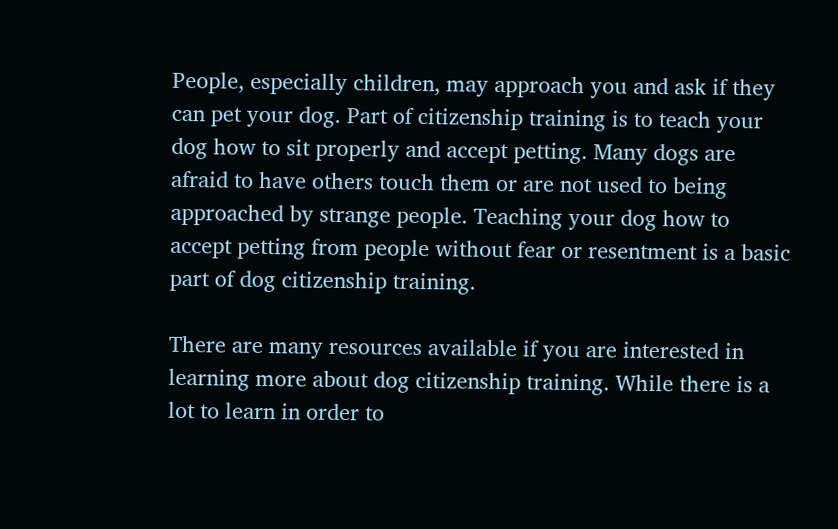People, especially children, may approach you and ask if they can pet your dog. Part of citizenship training is to teach your dog how to sit properly and accept petting. Many dogs are afraid to have others touch them or are not used to being approached by strange people. Teaching your dog how to accept petting from people without fear or resentment is a basic part of dog citizenship training.

There are many resources available if you are interested in learning more about dog citizenship training. While there is a lot to learn in order to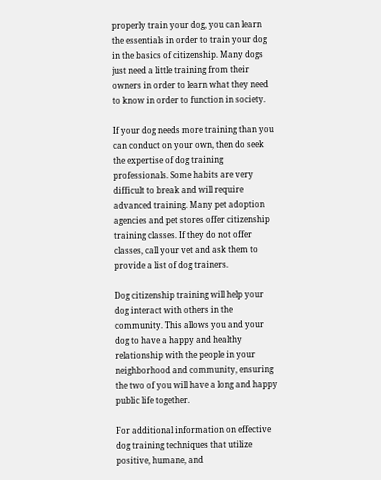properly train your dog, you can learn the essentials in order to train your dog in the basics of citizenship. Many dogs just need a little training from their owners in order to learn what they need to know in order to function in society.

If your dog needs more training than you can conduct on your own, then do seek the expertise of dog training professionals. Some habits are very difficult to break and will require advanced training. Many pet adoption agencies and pet stores offer citizenship training classes. If they do not offer classes, call your vet and ask them to provide a list of dog trainers.

Dog citizenship training will help your dog interact with others in the community. This allows you and your dog to have a happy and healthy relationship with the people in your neighborhood and community, ensuring the two of you will have a long and happy public life together.

For additional information on effective dog training techniques that utilize positive, humane, and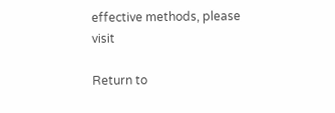effective methods, please visit

Return to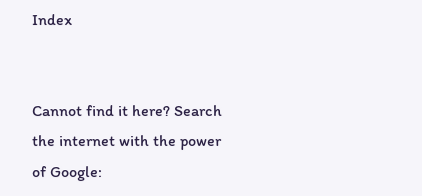Index


Cannot find it here? Search the internet with the power of Google: